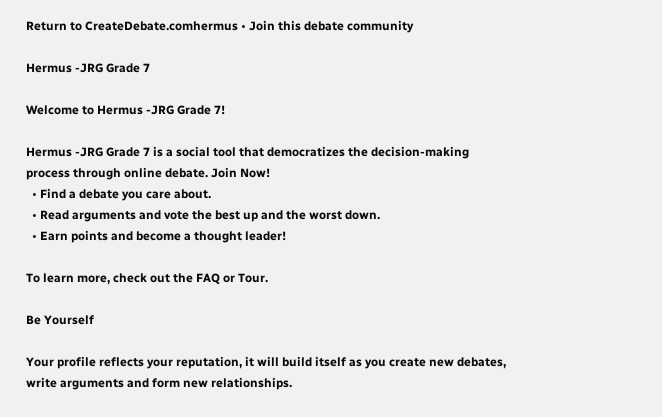Return to CreateDebate.comhermus • Join this debate community

Hermus -JRG Grade 7

Welcome to Hermus -JRG Grade 7!

Hermus -JRG Grade 7 is a social tool that democratizes the decision-making process through online debate. Join Now!
  • Find a debate you care about.
  • Read arguments and vote the best up and the worst down.
  • Earn points and become a thought leader!

To learn more, check out the FAQ or Tour.

Be Yourself

Your profile reflects your reputation, it will build itself as you create new debates, write arguments and form new relationships.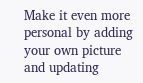Make it even more personal by adding your own picture and updating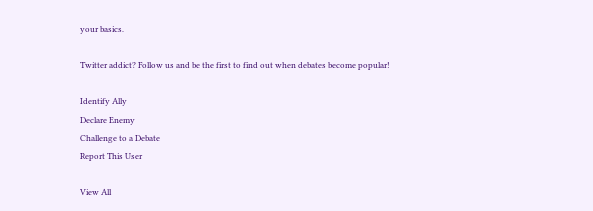your basics.

Twitter addict? Follow us and be the first to find out when debates become popular!

Identify Ally
Declare Enemy
Challenge to a Debate
Report This User

View All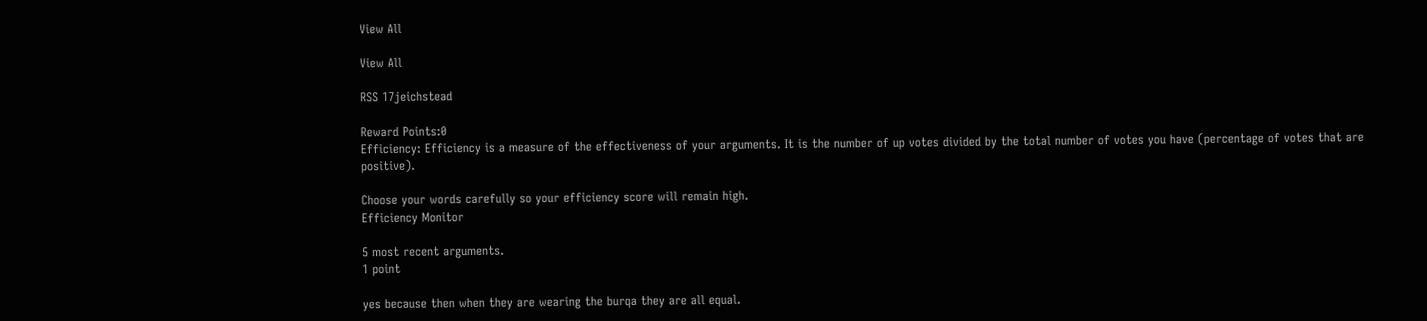View All

View All

RSS 17jeichstead

Reward Points:0
Efficiency: Efficiency is a measure of the effectiveness of your arguments. It is the number of up votes divided by the total number of votes you have (percentage of votes that are positive).

Choose your words carefully so your efficiency score will remain high.
Efficiency Monitor

5 most recent arguments.
1 point

yes because then when they are wearing the burqa they are all equal.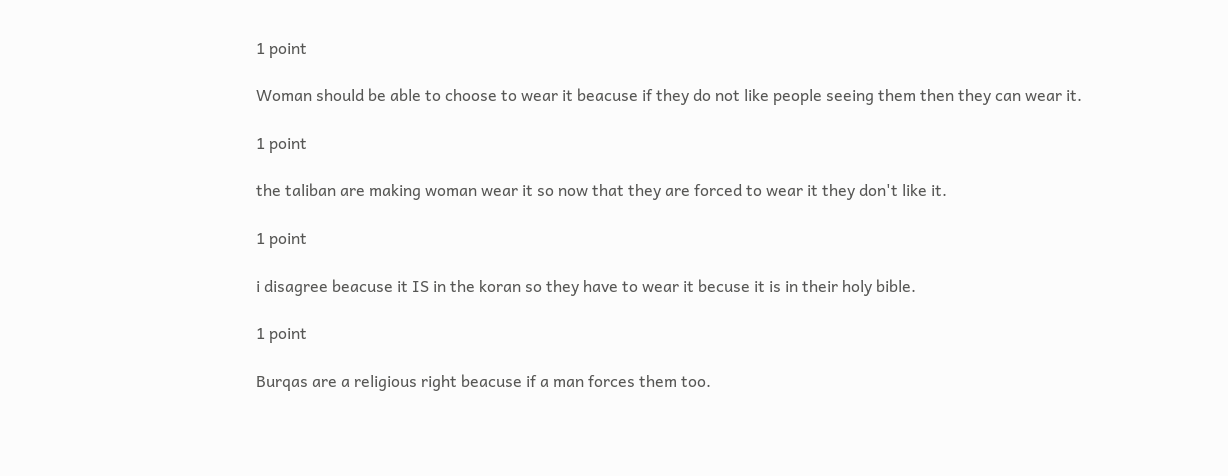1 point

Woman should be able to choose to wear it beacuse if they do not like people seeing them then they can wear it.

1 point

the taliban are making woman wear it so now that they are forced to wear it they don't like it.

1 point

i disagree beacuse it IS in the koran so they have to wear it becuse it is in their holy bible.

1 point

Burqas are a religious right beacuse if a man forces them too.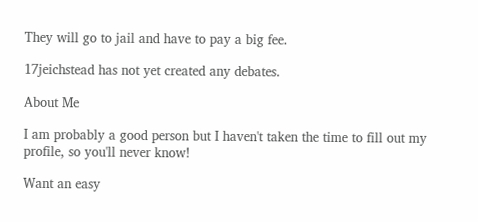They will go to jail and have to pay a big fee.

17jeichstead has not yet created any debates.

About Me

I am probably a good person but I haven't taken the time to fill out my profile, so you'll never know!

Want an easy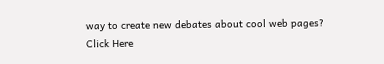way to create new debates about cool web pages? Click Here